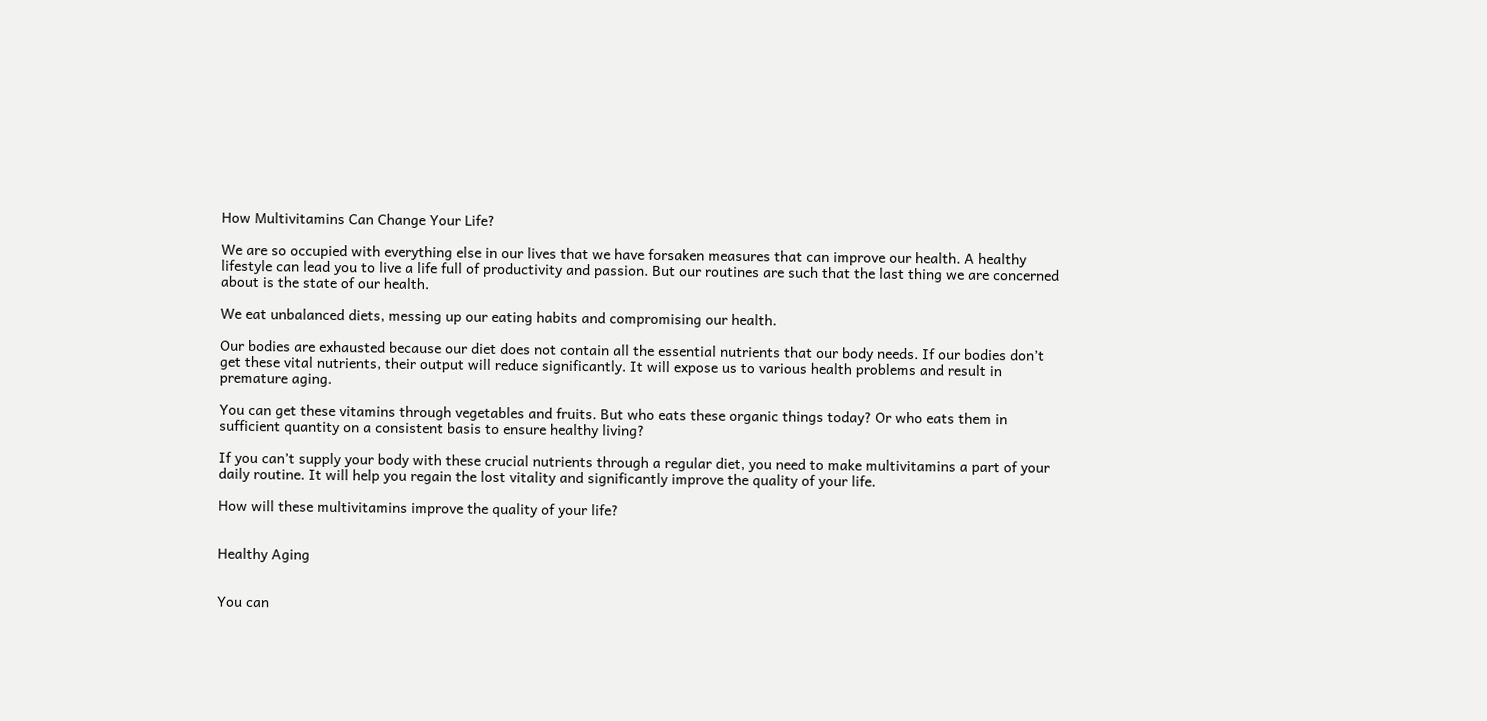How Multivitamins Can Change Your Life?

We are so occupied with everything else in our lives that we have forsaken measures that can improve our health. A healthy lifestyle can lead you to live a life full of productivity and passion. But our routines are such that the last thing we are concerned about is the state of our health.

We eat unbalanced diets, messing up our eating habits and compromising our health.

Our bodies are exhausted because our diet does not contain all the essential nutrients that our body needs. If our bodies don’t get these vital nutrients, their output will reduce significantly. It will expose us to various health problems and result in premature aging.

You can get these vitamins through vegetables and fruits. But who eats these organic things today? Or who eats them in sufficient quantity on a consistent basis to ensure healthy living?

If you can’t supply your body with these crucial nutrients through a regular diet, you need to make multivitamins a part of your daily routine. It will help you regain the lost vitality and significantly improve the quality of your life.

How will these multivitamins improve the quality of your life?


Healthy Aging


You can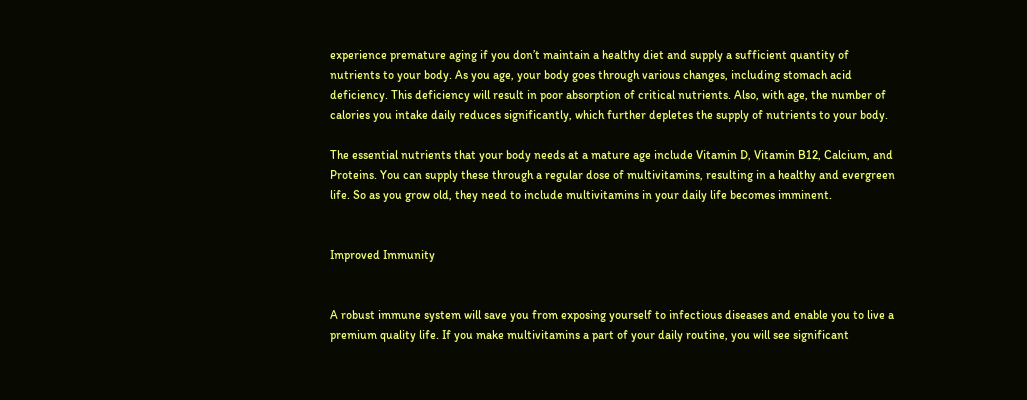experience premature aging if you don’t maintain a healthy diet and supply a sufficient quantity of nutrients to your body. As you age, your body goes through various changes, including stomach acid deficiency. This deficiency will result in poor absorption of critical nutrients. Also, with age, the number of calories you intake daily reduces significantly, which further depletes the supply of nutrients to your body.

The essential nutrients that your body needs at a mature age include Vitamin D, Vitamin B12, Calcium, and Proteins. You can supply these through a regular dose of multivitamins, resulting in a healthy and evergreen life. So as you grow old, they need to include multivitamins in your daily life becomes imminent.


Improved Immunity


A robust immune system will save you from exposing yourself to infectious diseases and enable you to live a premium quality life. If you make multivitamins a part of your daily routine, you will see significant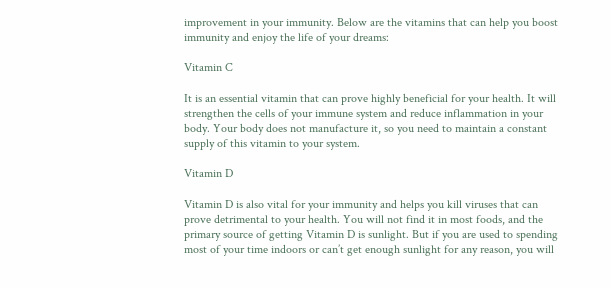improvement in your immunity. Below are the vitamins that can help you boost immunity and enjoy the life of your dreams:

Vitamin C

It is an essential vitamin that can prove highly beneficial for your health. It will strengthen the cells of your immune system and reduce inflammation in your body. Your body does not manufacture it, so you need to maintain a constant supply of this vitamin to your system.

Vitamin D

Vitamin D is also vital for your immunity and helps you kill viruses that can prove detrimental to your health. You will not find it in most foods, and the primary source of getting Vitamin D is sunlight. But if you are used to spending most of your time indoors or can’t get enough sunlight for any reason, you will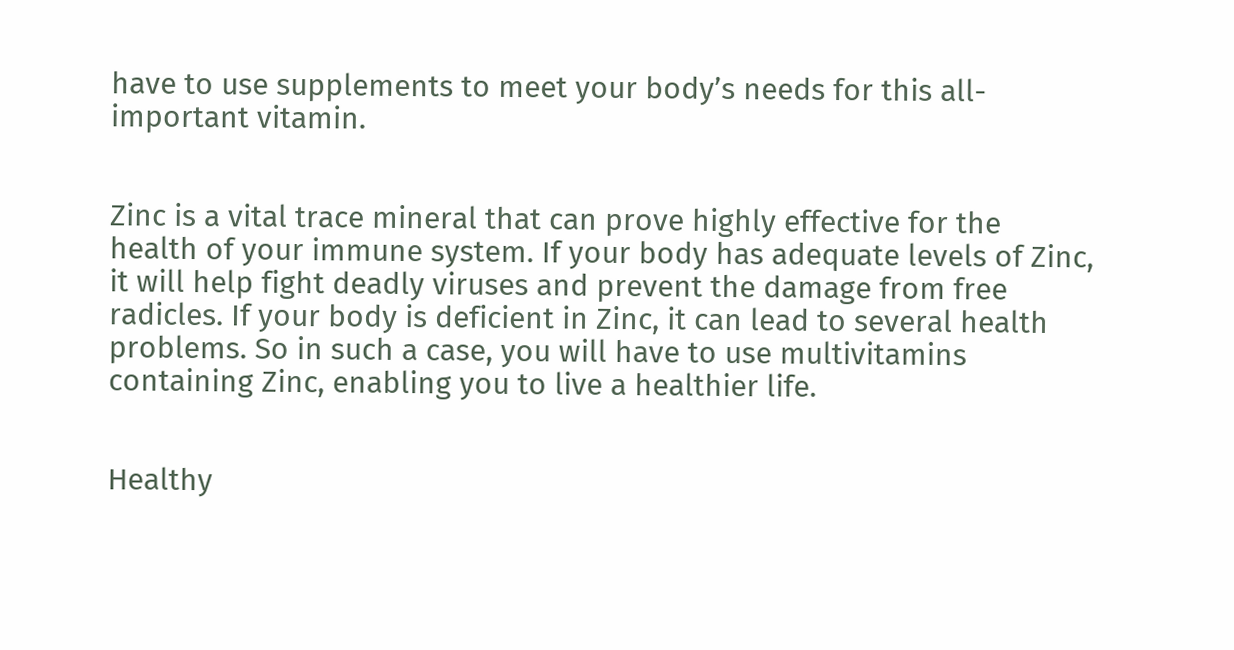have to use supplements to meet your body’s needs for this all-important vitamin.


Zinc is a vital trace mineral that can prove highly effective for the health of your immune system. If your body has adequate levels of Zinc, it will help fight deadly viruses and prevent the damage from free radicles. If your body is deficient in Zinc, it can lead to several health problems. So in such a case, you will have to use multivitamins containing Zinc, enabling you to live a healthier life.


Healthy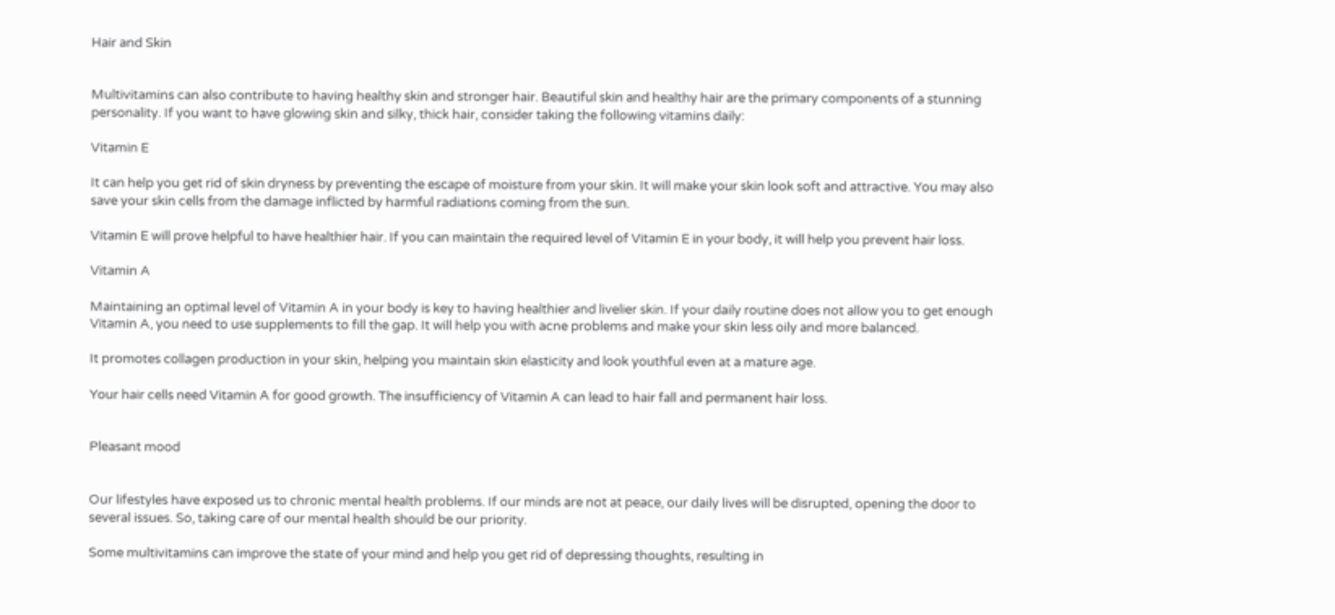Hair and Skin


Multivitamins can also contribute to having healthy skin and stronger hair. Beautiful skin and healthy hair are the primary components of a stunning personality. If you want to have glowing skin and silky, thick hair, consider taking the following vitamins daily:

Vitamin E

It can help you get rid of skin dryness by preventing the escape of moisture from your skin. It will make your skin look soft and attractive. You may also save your skin cells from the damage inflicted by harmful radiations coming from the sun.

Vitamin E will prove helpful to have healthier hair. If you can maintain the required level of Vitamin E in your body, it will help you prevent hair loss.

Vitamin A

Maintaining an optimal level of Vitamin A in your body is key to having healthier and livelier skin. If your daily routine does not allow you to get enough Vitamin A, you need to use supplements to fill the gap. It will help you with acne problems and make your skin less oily and more balanced.

It promotes collagen production in your skin, helping you maintain skin elasticity and look youthful even at a mature age.

Your hair cells need Vitamin A for good growth. The insufficiency of Vitamin A can lead to hair fall and permanent hair loss.


Pleasant mood


Our lifestyles have exposed us to chronic mental health problems. If our minds are not at peace, our daily lives will be disrupted, opening the door to several issues. So, taking care of our mental health should be our priority.

Some multivitamins can improve the state of your mind and help you get rid of depressing thoughts, resulting in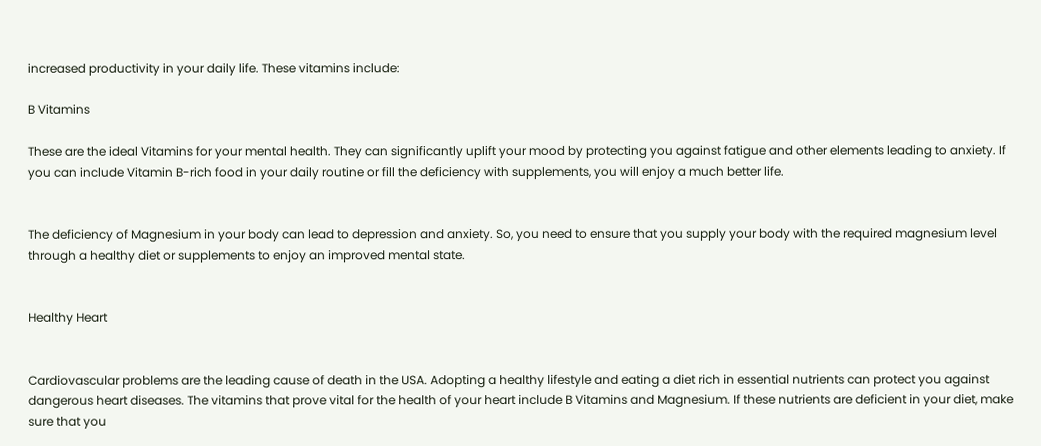increased productivity in your daily life. These vitamins include:

B Vitamins

These are the ideal Vitamins for your mental health. They can significantly uplift your mood by protecting you against fatigue and other elements leading to anxiety. If you can include Vitamin B-rich food in your daily routine or fill the deficiency with supplements, you will enjoy a much better life.


The deficiency of Magnesium in your body can lead to depression and anxiety. So, you need to ensure that you supply your body with the required magnesium level through a healthy diet or supplements to enjoy an improved mental state.


Healthy Heart


Cardiovascular problems are the leading cause of death in the USA. Adopting a healthy lifestyle and eating a diet rich in essential nutrients can protect you against dangerous heart diseases. The vitamins that prove vital for the health of your heart include B Vitamins and Magnesium. If these nutrients are deficient in your diet, make sure that you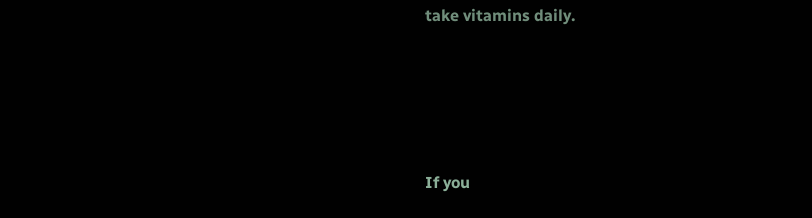take vitamins daily.




If you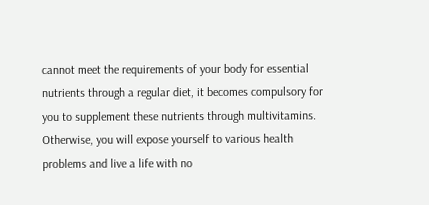cannot meet the requirements of your body for essential nutrients through a regular diet, it becomes compulsory for you to supplement these nutrients through multivitamins. Otherwise, you will expose yourself to various health problems and live a life with no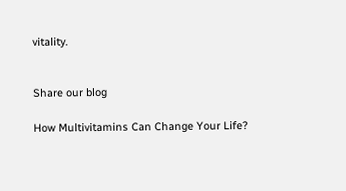vitality.


Share our blog

How Multivitamins Can Change Your Life?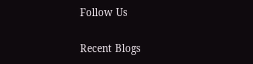Follow Us

Recent Blogs